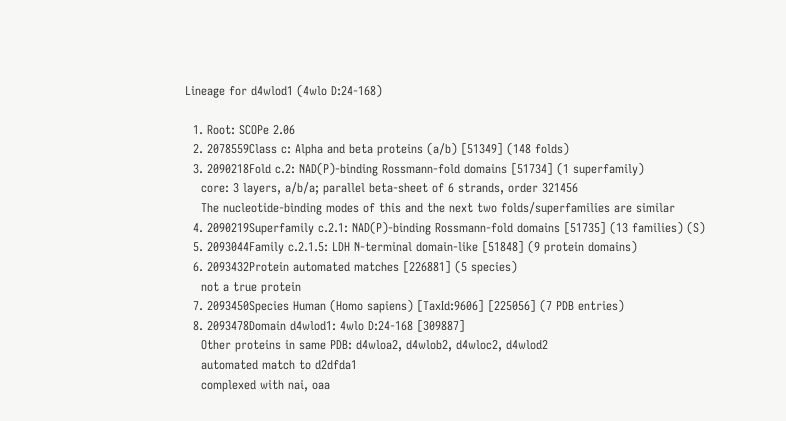Lineage for d4wlod1 (4wlo D:24-168)

  1. Root: SCOPe 2.06
  2. 2078559Class c: Alpha and beta proteins (a/b) [51349] (148 folds)
  3. 2090218Fold c.2: NAD(P)-binding Rossmann-fold domains [51734] (1 superfamily)
    core: 3 layers, a/b/a; parallel beta-sheet of 6 strands, order 321456
    The nucleotide-binding modes of this and the next two folds/superfamilies are similar
  4. 2090219Superfamily c.2.1: NAD(P)-binding Rossmann-fold domains [51735] (13 families) (S)
  5. 2093044Family c.2.1.5: LDH N-terminal domain-like [51848] (9 protein domains)
  6. 2093432Protein automated matches [226881] (5 species)
    not a true protein
  7. 2093450Species Human (Homo sapiens) [TaxId:9606] [225056] (7 PDB entries)
  8. 2093478Domain d4wlod1: 4wlo D:24-168 [309887]
    Other proteins in same PDB: d4wloa2, d4wlob2, d4wloc2, d4wlod2
    automated match to d2dfda1
    complexed with nai, oaa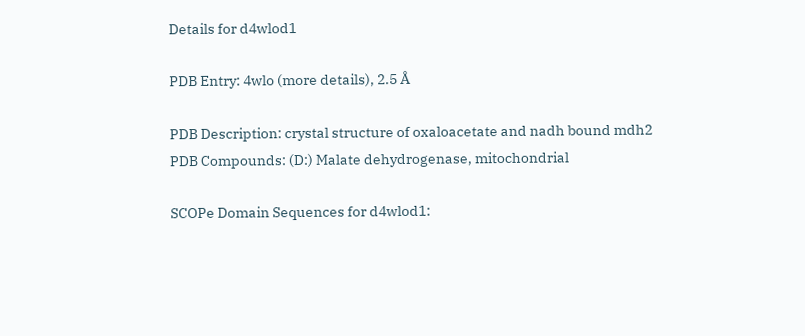Details for d4wlod1

PDB Entry: 4wlo (more details), 2.5 Å

PDB Description: crystal structure of oxaloacetate and nadh bound mdh2
PDB Compounds: (D:) Malate dehydrogenase, mitochondrial

SCOPe Domain Sequences for d4wlod1: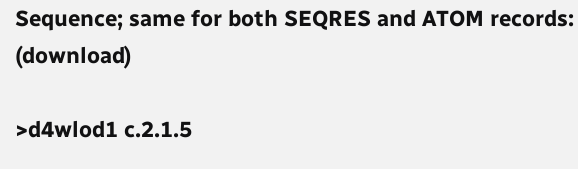Sequence; same for both SEQRES and ATOM records: (download)

>d4wlod1 c.2.1.5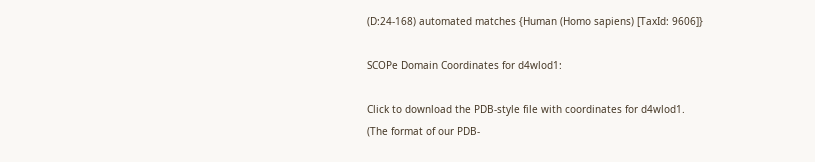(D:24-168) automated matches {Human (Homo sapiens) [TaxId: 9606]}

SCOPe Domain Coordinates for d4wlod1:

Click to download the PDB-style file with coordinates for d4wlod1.
(The format of our PDB-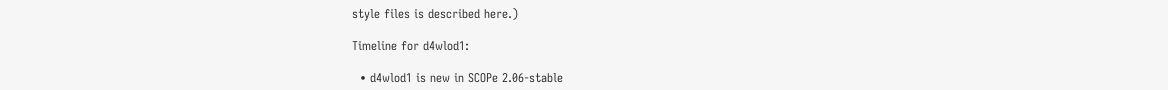style files is described here.)

Timeline for d4wlod1:

  • d4wlod1 is new in SCOPe 2.06-stable